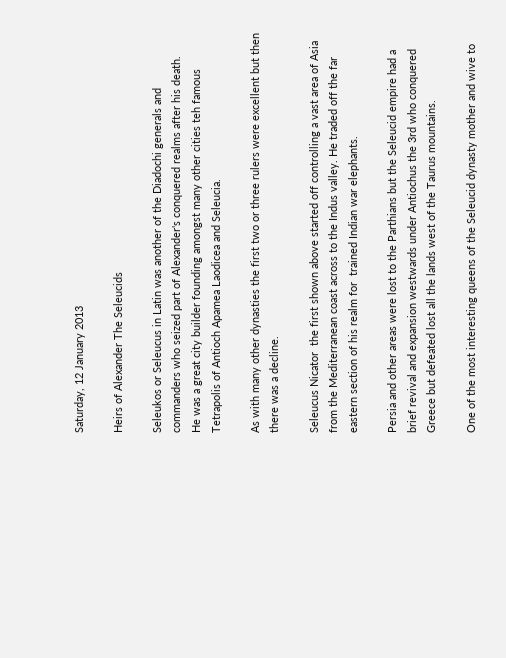Saturday, 12 January 2013

Heirs of Alexander The Seleucids

Seleukos or Seleucus in Latin was another of the Diadochi generals and commanders who seized part of Alexander's conquered realms after his death.
He was a great city builder founding amongst many other cities teh famous Tetrapolis of Antioch Apamea Laodicea and Seleucia.

As with many other dynasties the first two or three rulers were excellent but then there was a decline.

Seleucus Nicator  the first shown above started off controlling a vast area of Asia from the Mediterranean coast across to the Indus valley. He traded off the far eastern section of his realm for  trained Indian war elephants.

Persia and other areas were lost to the Parthians but the Seleucid empire had a brief revival and expansion westwards under Antiochus the 3rd who conquered Greece but defeated lost all the lands west of the Taurus mountains.

One of the most interesting queens of the Seleucid dynasty mother and wive to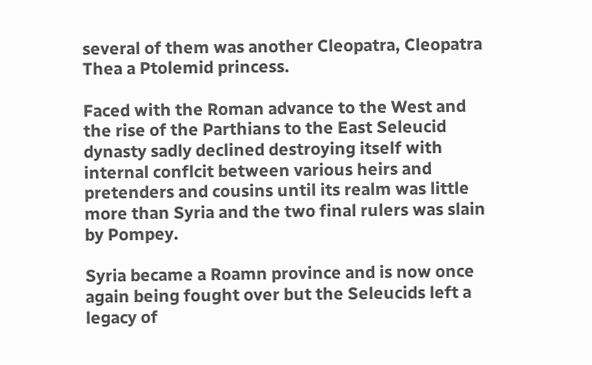several of them was another Cleopatra, Cleopatra Thea a Ptolemid princess.

Faced with the Roman advance to the West and the rise of the Parthians to the East Seleucid dynasty sadly declined destroying itself with internal conflcit between various heirs and pretenders and cousins until its realm was little more than Syria and the two final rulers was slain by Pompey.

Syria became a Roamn province and is now once again being fought over but the Seleucids left a legacy of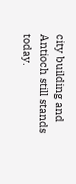city building and Antioch still stands today.